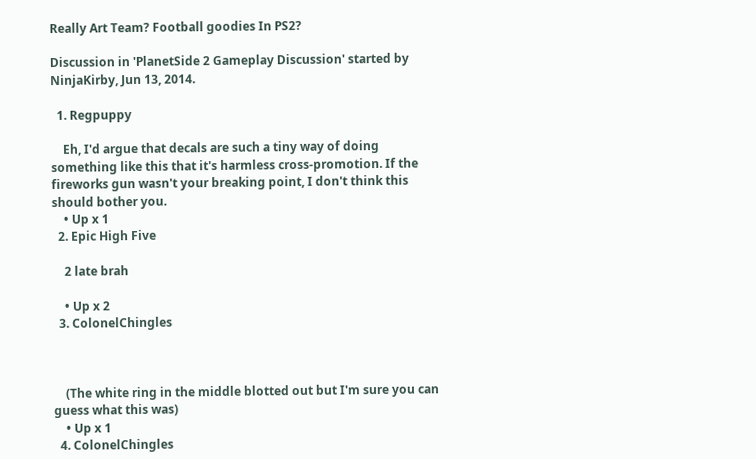Really Art Team? Football goodies In PS2?

Discussion in 'PlanetSide 2 Gameplay Discussion' started by NinjaKirby, Jun 13, 2014.

  1. Regpuppy

    Eh, I'd argue that decals are such a tiny way of doing something like this that it's harmless cross-promotion. If the fireworks gun wasn't your breaking point, I don't think this should bother you.
    • Up x 1
  2. Epic High Five

    2 late brah

    • Up x 2
  3. ColonelChingles



    (The white ring in the middle blotted out but I'm sure you can guess what this was)
    • Up x 1
  4. ColonelChingles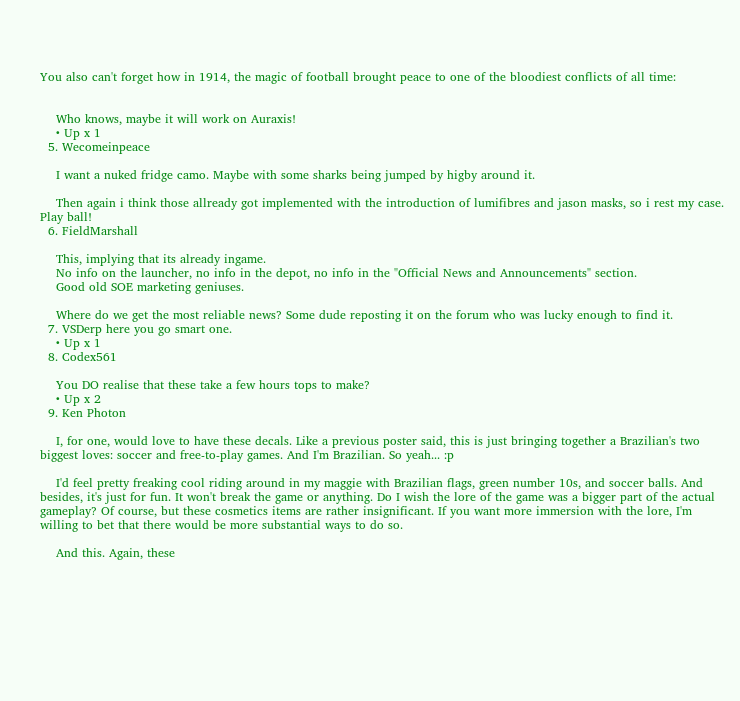You also can't forget how in 1914, the magic of football brought peace to one of the bloodiest conflicts of all time:


    Who knows, maybe it will work on Auraxis!
    • Up x 1
  5. Wecomeinpeace

    I want a nuked fridge camo. Maybe with some sharks being jumped by higby around it.

    Then again i think those allready got implemented with the introduction of lumifibres and jason masks, so i rest my case. Play ball!
  6. FieldMarshall

    This, implying that its already ingame.
    No info on the launcher, no info in the depot, no info in the "Official News and Announcements" section.
    Good old SOE marketing geniuses.

    Where do we get the most reliable news? Some dude reposting it on the forum who was lucky enough to find it.
  7. VSDerp here you go smart one.
    • Up x 1
  8. Codex561

    You DO realise that these take a few hours tops to make?
    • Up x 2
  9. Ken Photon

    I, for one, would love to have these decals. Like a previous poster said, this is just bringing together a Brazilian's two biggest loves: soccer and free-to-play games. And I'm Brazilian. So yeah... :p

    I'd feel pretty freaking cool riding around in my maggie with Brazilian flags, green number 10s, and soccer balls. And besides, it's just for fun. It won't break the game or anything. Do I wish the lore of the game was a bigger part of the actual gameplay? Of course, but these cosmetics items are rather insignificant. If you want more immersion with the lore, I'm willing to bet that there would be more substantial ways to do so.

    And this. Again, these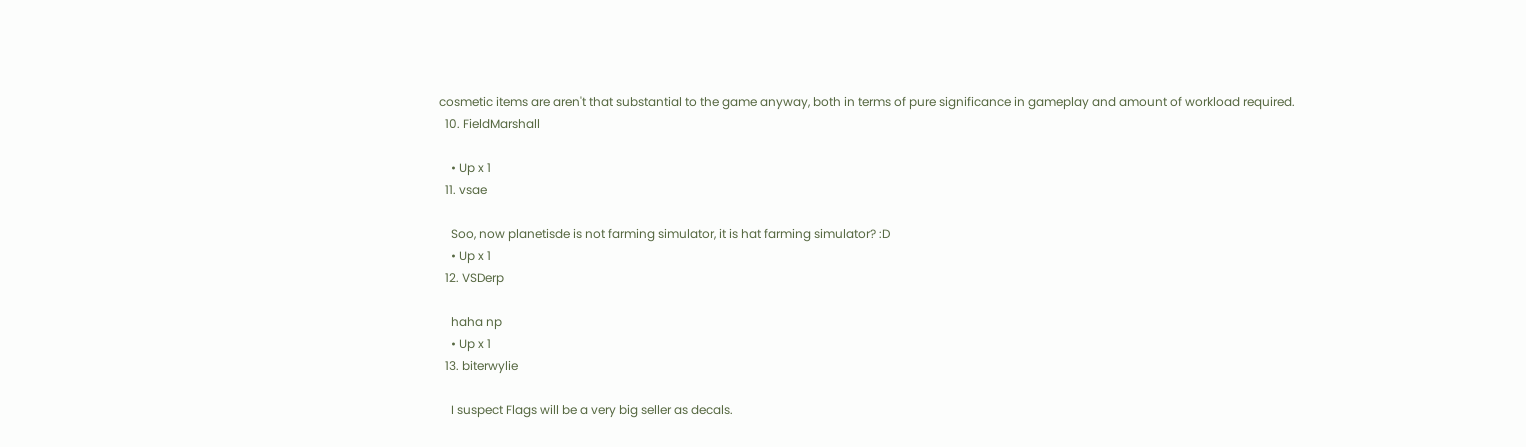cosmetic items are aren't that substantial to the game anyway, both in terms of pure significance in gameplay and amount of workload required.
  10. FieldMarshall

    • Up x 1
  11. vsae

    Soo, now planetisde is not farming simulator, it is hat farming simulator? :D
    • Up x 1
  12. VSDerp

    haha np
    • Up x 1
  13. biterwylie

    I suspect Flags will be a very big seller as decals.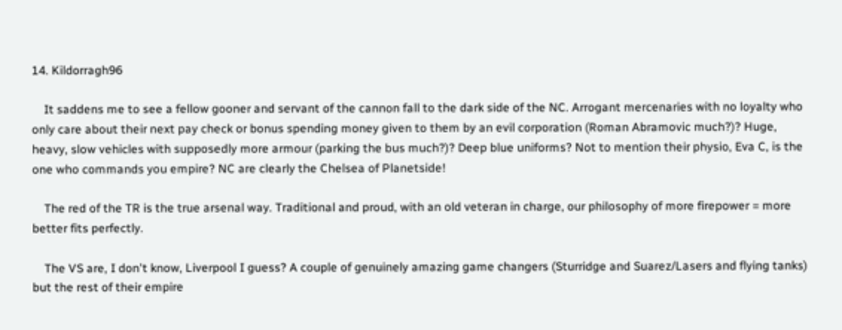14. Kildorragh96

    It saddens me to see a fellow gooner and servant of the cannon fall to the dark side of the NC. Arrogant mercenaries with no loyalty who only care about their next pay check or bonus spending money given to them by an evil corporation (Roman Abramovic much?)? Huge, heavy, slow vehicles with supposedly more armour (parking the bus much?)? Deep blue uniforms? Not to mention their physio, Eva C, is the one who commands you empire? NC are clearly the Chelsea of Planetside!

    The red of the TR is the true arsenal way. Traditional and proud, with an old veteran in charge, our philosophy of more firepower = more better fits perfectly.

    The VS are, I don't know, Liverpool I guess? A couple of genuinely amazing game changers (Sturridge and Suarez/Lasers and flying tanks) but the rest of their empire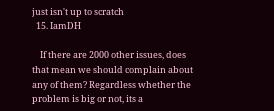just isn't up to scratch
  15. IamDH

    If there are 2000 other issues, does that mean we should complain about any of them? Regardless whether the problem is big or not, its a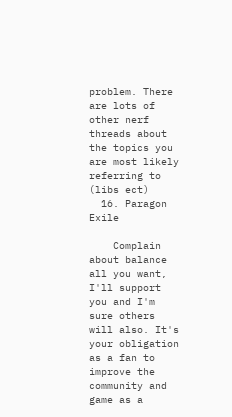problem. There are lots of other nerf threads about the topics you are most likely referring to (libs ect)
  16. Paragon Exile

    Complain about balance all you want, I'll support you and I'm sure others will also. It's your obligation as a fan to improve the community and game as a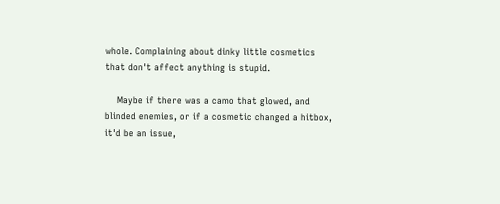whole. Complaining about dinky little cosmetics that don't affect anything is stupid.

    Maybe if there was a camo that glowed, and blinded enemies, or if a cosmetic changed a hitbox, it'd be an issue,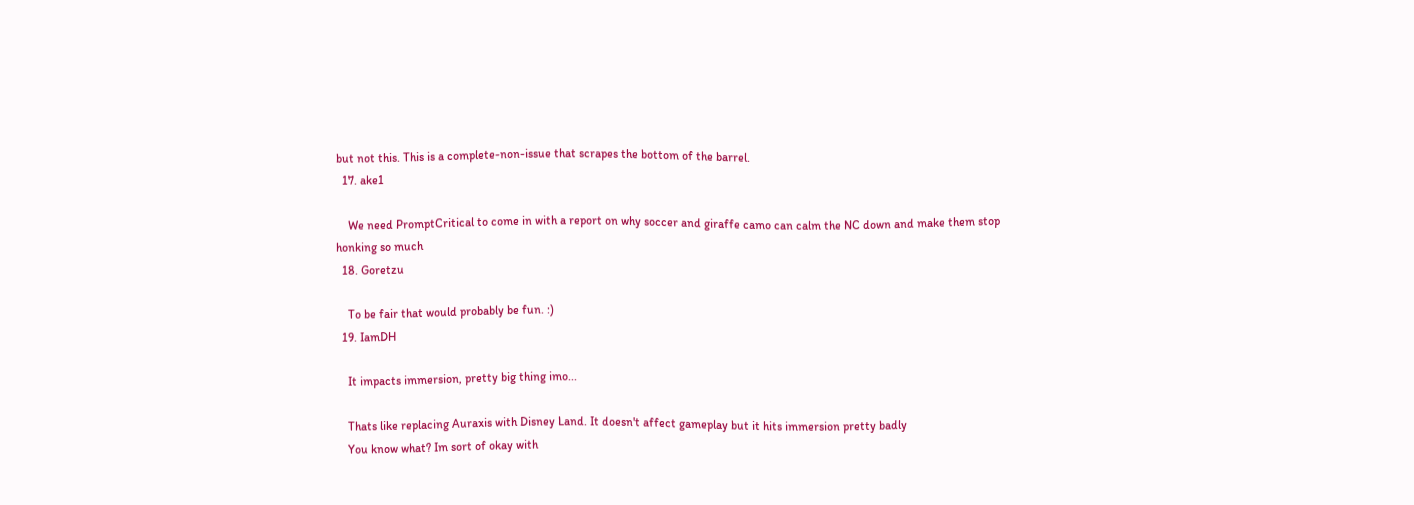but not this. This is a complete-non-issue that scrapes the bottom of the barrel.
  17. ake1

    We need PromptCritical to come in with a report on why soccer and giraffe camo can calm the NC down and make them stop honking so much
  18. Goretzu

    To be fair that would probably be fun. :)
  19. IamDH

    It impacts immersion, pretty big thing imo...

    Thats like replacing Auraxis with Disney Land. It doesn't affect gameplay but it hits immersion pretty badly
    You know what? Im sort of okay with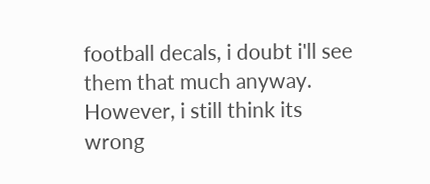football decals, i doubt i'll see them that much anyway. However, i still think its wrong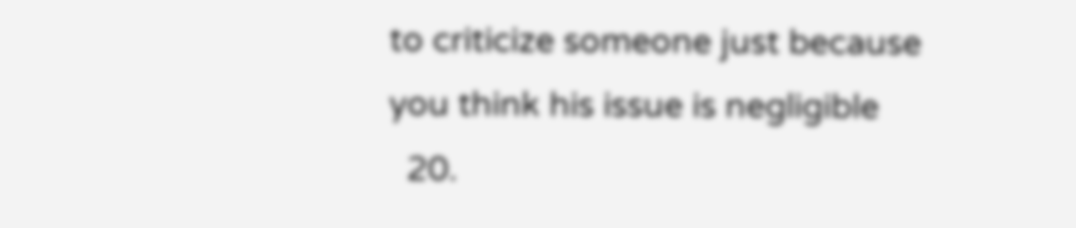to criticize someone just because you think his issue is negligible
  20.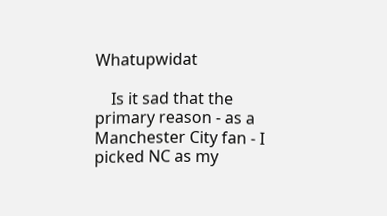Whatupwidat

    Is it sad that the primary reason - as a Manchester City fan - I picked NC as my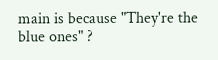main is because "They're the blue ones" ?